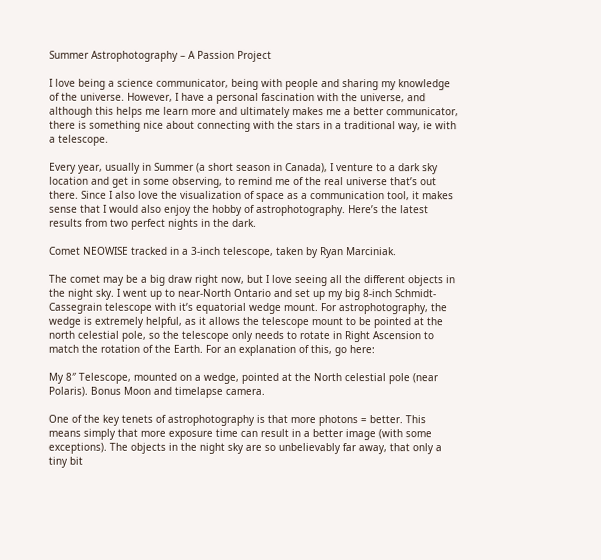Summer Astrophotography – A Passion Project

I love being a science communicator, being with people and sharing my knowledge of the universe. However, I have a personal fascination with the universe, and although this helps me learn more and ultimately makes me a better communicator, there is something nice about connecting with the stars in a traditional way, ie with a telescope.

Every year, usually in Summer (a short season in Canada), I venture to a dark sky location and get in some observing, to remind me of the real universe that’s out there. Since I also love the visualization of space as a communication tool, it makes sense that I would also enjoy the hobby of astrophotography. Here’s the latest results from two perfect nights in the dark.

Comet NEOWISE tracked in a 3-inch telescope, taken by Ryan Marciniak.

The comet may be a big draw right now, but I love seeing all the different objects in the night sky. I went up to near-North Ontario and set up my big 8-inch Schmidt-Cassegrain telescope with it’s equatorial wedge mount. For astrophotography, the wedge is extremely helpful, as it allows the telescope mount to be pointed at the north celestial pole, so the telescope only needs to rotate in Right Ascension to match the rotation of the Earth. For an explanation of this, go here:

My 8″ Telescope, mounted on a wedge, pointed at the North celestial pole (near Polaris). Bonus Moon and timelapse camera.

One of the key tenets of astrophotography is that more photons = better. This means simply that more exposure time can result in a better image (with some exceptions). The objects in the night sky are so unbelievably far away, that only a tiny bit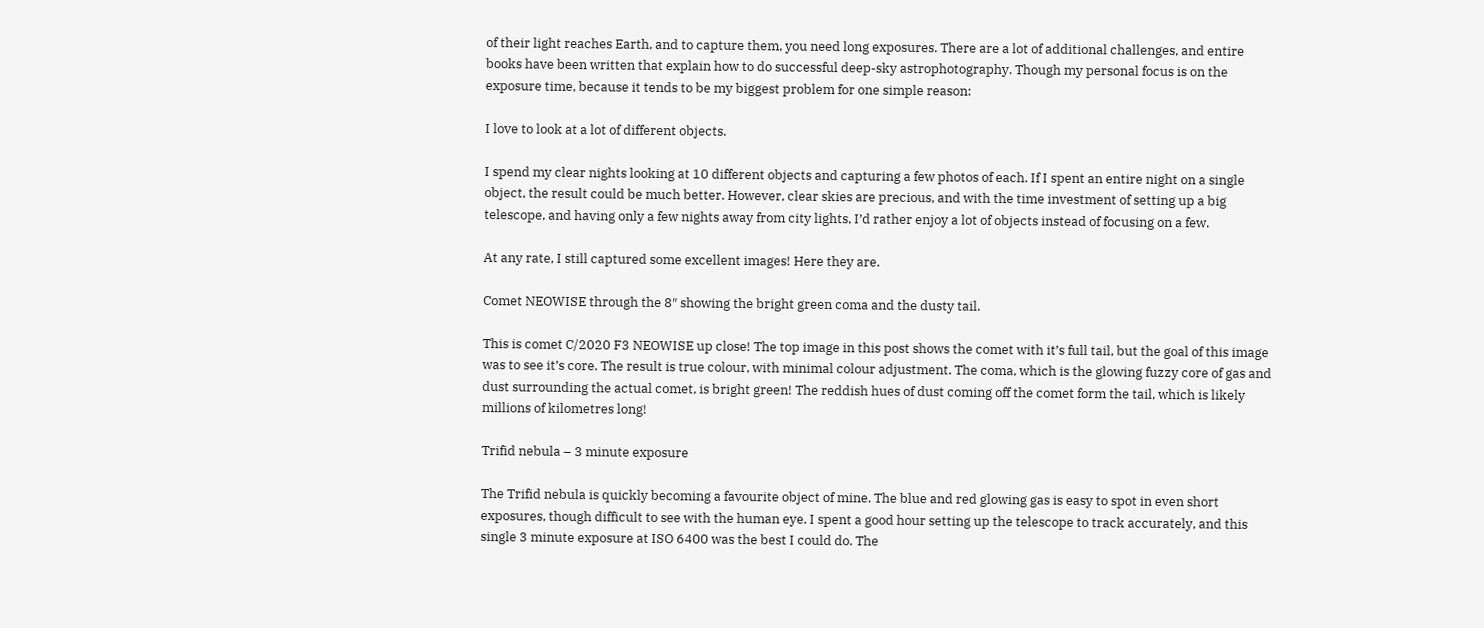of their light reaches Earth, and to capture them, you need long exposures. There are a lot of additional challenges, and entire books have been written that explain how to do successful deep-sky astrophotography. Though my personal focus is on the exposure time, because it tends to be my biggest problem for one simple reason:

I love to look at a lot of different objects.

I spend my clear nights looking at 10 different objects and capturing a few photos of each. If I spent an entire night on a single object, the result could be much better. However, clear skies are precious, and with the time investment of setting up a big telescope, and having only a few nights away from city lights, I’d rather enjoy a lot of objects instead of focusing on a few.

At any rate, I still captured some excellent images! Here they are.

Comet NEOWISE through the 8″ showing the bright green coma and the dusty tail.

This is comet C/2020 F3 NEOWISE up close! The top image in this post shows the comet with it’s full tail, but the goal of this image was to see it’s core. The result is true colour, with minimal colour adjustment. The coma, which is the glowing fuzzy core of gas and dust surrounding the actual comet, is bright green! The reddish hues of dust coming off the comet form the tail, which is likely millions of kilometres long!

Trifid nebula – 3 minute exposure

The Trifid nebula is quickly becoming a favourite object of mine. The blue and red glowing gas is easy to spot in even short exposures, though difficult to see with the human eye. I spent a good hour setting up the telescope to track accurately, and this single 3 minute exposure at ISO 6400 was the best I could do. The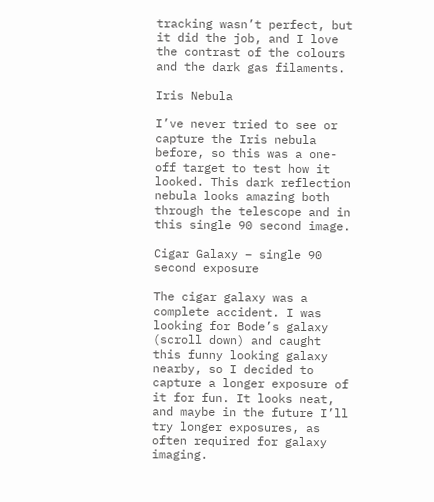tracking wasn’t perfect, but it did the job, and I love the contrast of the colours and the dark gas filaments.

Iris Nebula

I’ve never tried to see or capture the Iris nebula before, so this was a one-off target to test how it looked. This dark reflection nebula looks amazing both through the telescope and in this single 90 second image.

Cigar Galaxy – single 90 second exposure

The cigar galaxy was a complete accident. I was looking for Bode’s galaxy (scroll down) and caught this funny looking galaxy nearby, so I decided to capture a longer exposure of it for fun. It looks neat, and maybe in the future I’ll try longer exposures, as often required for galaxy imaging.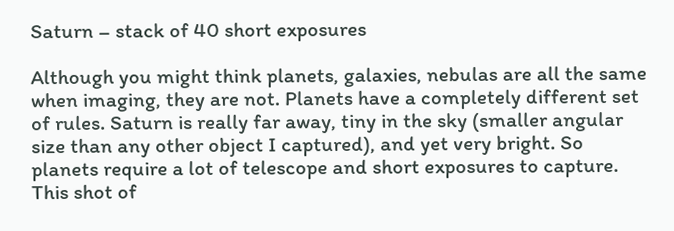Saturn – stack of 40 short exposures

Although you might think planets, galaxies, nebulas are all the same when imaging, they are not. Planets have a completely different set of rules. Saturn is really far away, tiny in the sky (smaller angular size than any other object I captured), and yet very bright. So planets require a lot of telescope and short exposures to capture. This shot of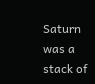Saturn was a stack of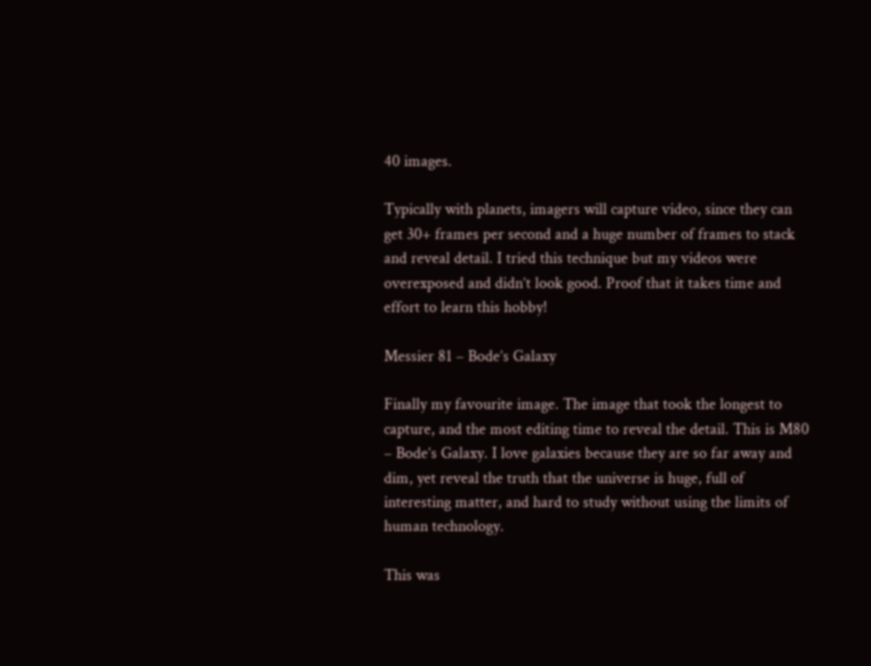40 images.

Typically with planets, imagers will capture video, since they can get 30+ frames per second and a huge number of frames to stack and reveal detail. I tried this technique but my videos were overexposed and didn’t look good. Proof that it takes time and effort to learn this hobby!

Messier 81 – Bode’s Galaxy

Finally my favourite image. The image that took the longest to capture, and the most editing time to reveal the detail. This is M80 – Bode’s Galaxy. I love galaxies because they are so far away and dim, yet reveal the truth that the universe is huge, full of interesting matter, and hard to study without using the limits of human technology.

This was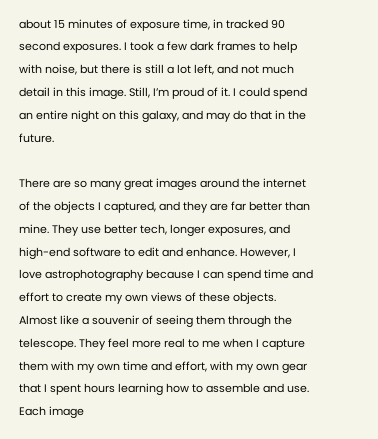about 15 minutes of exposure time, in tracked 90 second exposures. I took a few dark frames to help with noise, but there is still a lot left, and not much detail in this image. Still, I’m proud of it. I could spend an entire night on this galaxy, and may do that in the future.

There are so many great images around the internet of the objects I captured, and they are far better than mine. They use better tech, longer exposures, and high-end software to edit and enhance. However, I love astrophotography because I can spend time and effort to create my own views of these objects. Almost like a souvenir of seeing them through the telescope. They feel more real to me when I capture them with my own time and effort, with my own gear that I spent hours learning how to assemble and use. Each image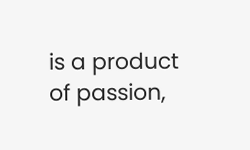is a product of passion,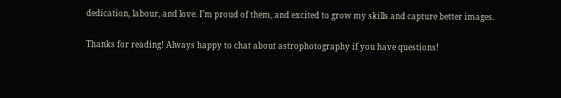dedication, labour, and love. I’m proud of them, and excited to grow my skills and capture better images.

Thanks for reading! Always happy to chat about astrophotography if you have questions!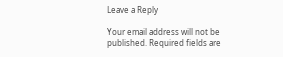Leave a Reply

Your email address will not be published. Required fields are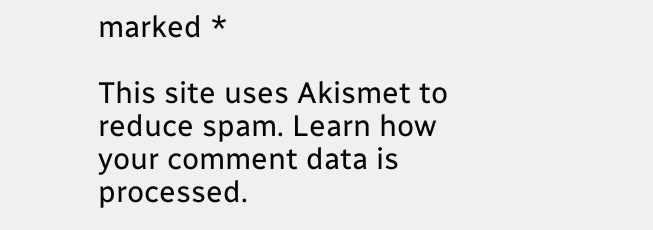marked *

This site uses Akismet to reduce spam. Learn how your comment data is processed.